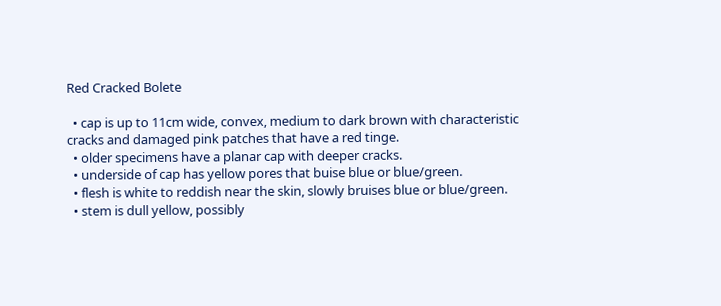Red Cracked Bolete

  • cap is up to 11cm wide, convex, medium to dark brown with characteristic cracks and damaged pink patches that have a red tinge.
  • older specimens have a planar cap with deeper cracks.
  • underside of cap has yellow pores that buise blue or blue/green.
  • flesh is white to reddish near the skin, slowly bruises blue or blue/green.
  • stem is dull yellow, possibly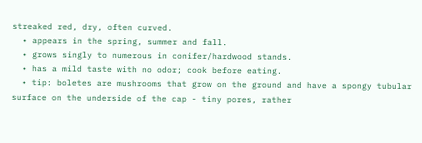streaked red, dry, often curved.
  • appears in the spring, summer and fall.
  • grows singly to numerous in conifer/hardwood stands.
  • has a mild taste with no odor; cook before eating.
  • tip: boletes are mushrooms that grow on the ground and have a spongy tubular surface on the underside of the cap - tiny pores, rather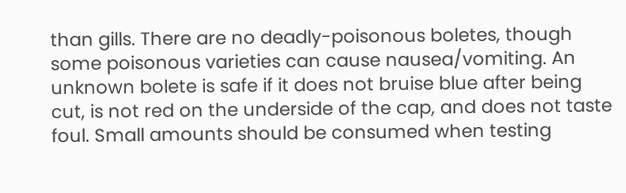than gills. There are no deadly-poisonous boletes, though some poisonous varieties can cause nausea/vomiting. An unknown bolete is safe if it does not bruise blue after being cut, is not red on the underside of the cap, and does not taste foul. Small amounts should be consumed when testing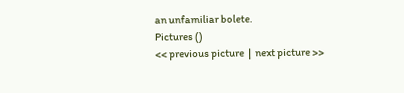an unfamiliar bolete.
Pictures ()
<< previous picture  |  next picture >>